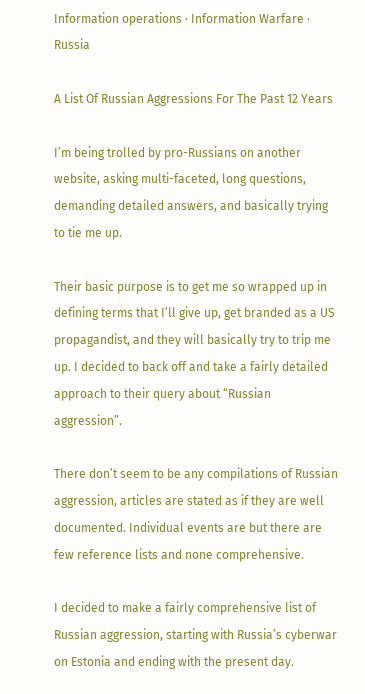Information operations · Information Warfare · Russia

A List Of Russian Aggressions For The Past 12 Years

I’m being trolled by pro-Russians on another website, asking multi-faceted, long questions, demanding detailed answers, and basically trying to tie me up.

Their basic purpose is to get me so wrapped up in defining terms that I’ll give up, get branded as a US propagandist, and they will basically try to trip me up. I decided to back off and take a fairly detailed approach to their query about “Russian aggression”.

There don’t seem to be any compilations of Russian aggression, articles are stated as if they are well documented. Individual events are but there are few reference lists and none comprehensive.

I decided to make a fairly comprehensive list of Russian aggression, starting with Russia’s cyberwar on Estonia and ending with the present day.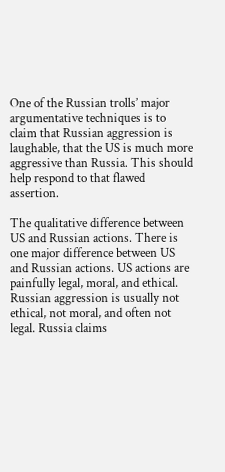One of the Russian trolls’ major argumentative techniques is to claim that Russian aggression is laughable, that the US is much more aggressive than Russia. This should help respond to that flawed assertion.

The qualitative difference between US and Russian actions. There is one major difference between US and Russian actions. US actions are painfully legal, moral, and ethical. Russian aggression is usually not ethical, not moral, and often not legal. Russia claims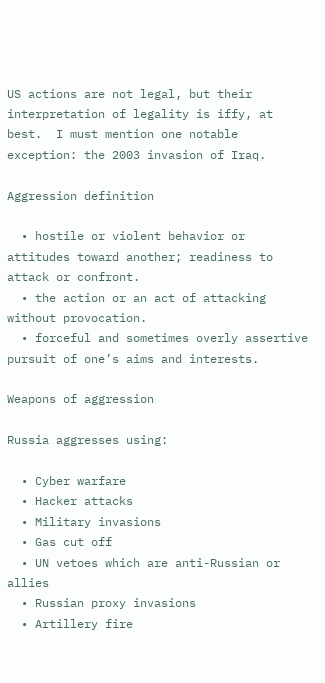US actions are not legal, but their interpretation of legality is iffy, at best.  I must mention one notable exception: the 2003 invasion of Iraq.

Aggression definition

  • hostile or violent behavior or attitudes toward another; readiness to attack or confront.
  • the action or an act of attacking without provocation.
  • forceful and sometimes overly assertive pursuit of one’s aims and interests.

Weapons of aggression

Russia aggresses using:

  • Cyber warfare
  • Hacker attacks
  • Military invasions
  • Gas cut off
  • UN vetoes which are anti-Russian or allies
  • Russian proxy invasions
  • Artillery fire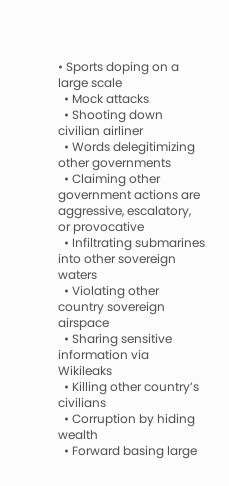• Sports doping on a large scale
  • Mock attacks
  • Shooting down civilian airliner
  • Words delegitimizing other governments
  • Claiming other government actions are aggressive, escalatory, or provocative
  • Infiltrating submarines into other sovereign waters
  • Violating other country sovereign airspace
  • Sharing sensitive information via Wikileaks
  • Killing other country’s civilians
  • Corruption by hiding wealth
  • Forward basing large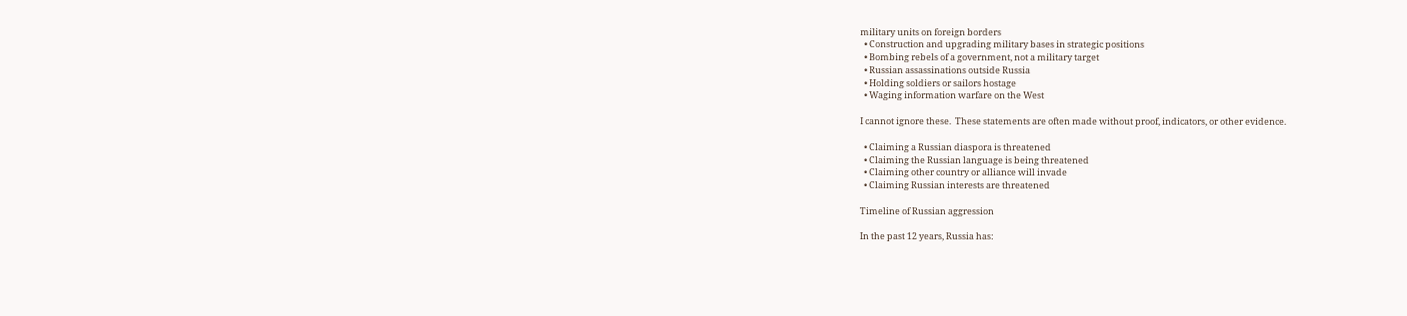military units on foreign borders
  • Construction and upgrading military bases in strategic positions
  • Bombing rebels of a government, not a military target
  • Russian assassinations outside Russia
  • Holding soldiers or sailors hostage
  • Waging information warfare on the West

I cannot ignore these.  These statements are often made without proof, indicators, or other evidence.

  • Claiming a Russian diaspora is threatened
  • Claiming the Russian language is being threatened
  • Claiming other country or alliance will invade
  • Claiming Russian interests are threatened

Timeline of Russian aggression

In the past 12 years, Russia has: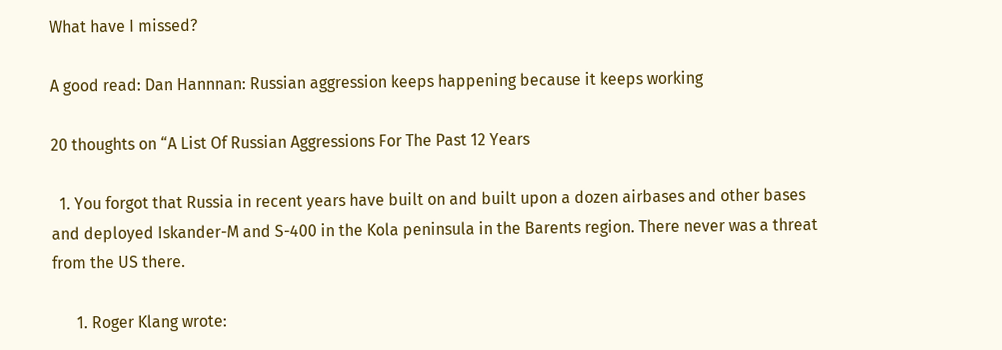What have I missed?

A good read: Dan Hannnan: Russian aggression keeps happening because it keeps working

20 thoughts on “A List Of Russian Aggressions For The Past 12 Years

  1. You forgot that Russia in recent years have built on and built upon a dozen airbases and other bases and deployed Iskander-M and S-400 in the Kola peninsula in the Barents region. There never was a threat from the US there.

      1. Roger Klang wrote: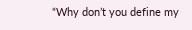“Why don’t you define my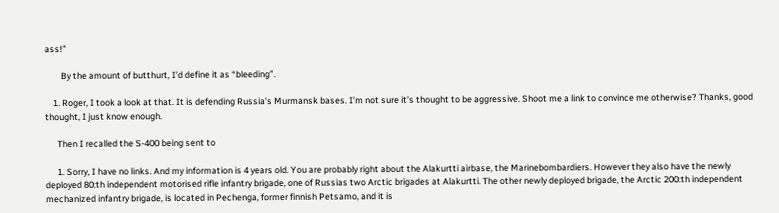ass!”

        By the amount of butthurt, I’d define it as “bleeding”.

    1. Roger, I took a look at that. It is defending Russia’s Murmansk bases. I’m not sure it’s thought to be aggressive. Shoot me a link to convince me otherwise? Thanks, good thought, I just know enough.

      Then I recalled the S-400 being sent to

      1. Sorry, I have no links. And my information is 4 years old. You are probably right about the Alakurtti airbase, the Marinebombardiers. However they also have the newly deployed 80:th independent motorised rifle infantry brigade, one of Russias two Arctic brigades at Alakurtti. The other newly deployed brigade, the Arctic 200:th independent mechanized infantry brigade, is located in Pechenga, former finnish Petsamo, and it is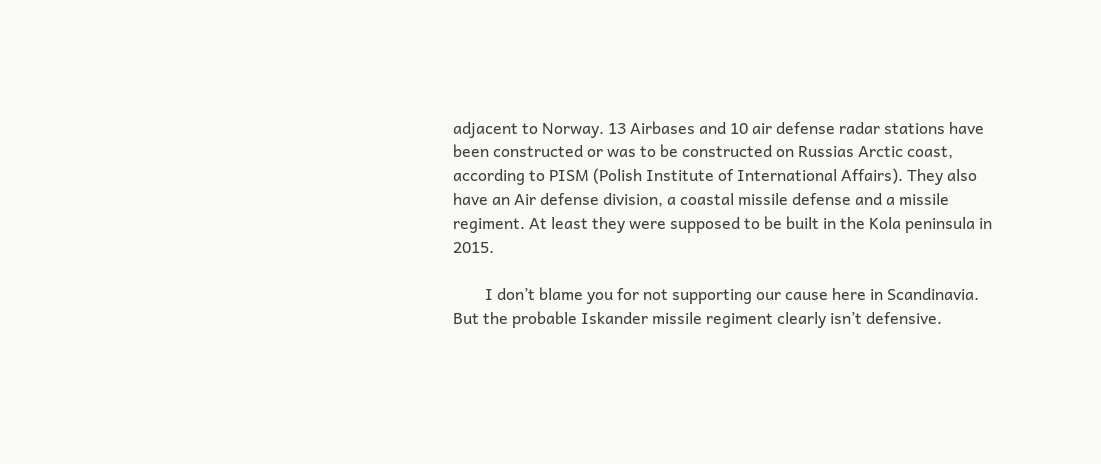adjacent to Norway. 13 Airbases and 10 air defense radar stations have been constructed or was to be constructed on Russias Arctic coast, according to PISM (Polish Institute of International Affairs). They also have an Air defense division, a coastal missile defense and a missile regiment. At least they were supposed to be built in the Kola peninsula in 2015.

        I don’t blame you for not supporting our cause here in Scandinavia. But the probable Iskander missile regiment clearly isn’t defensive.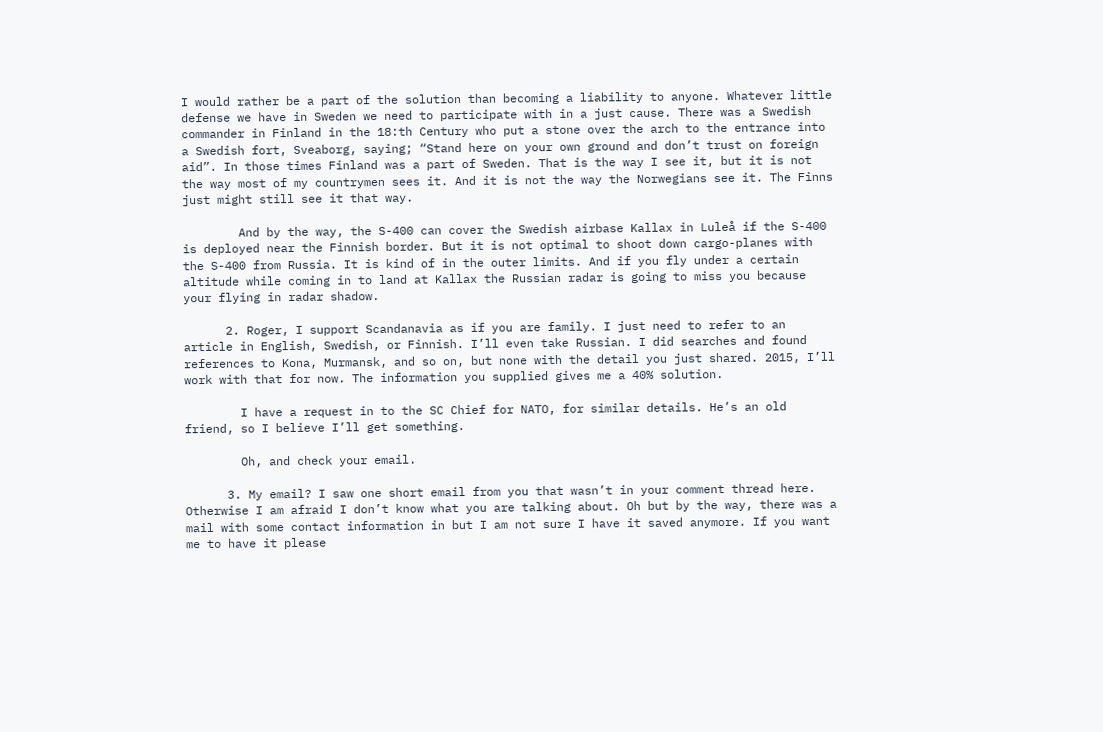I would rather be a part of the solution than becoming a liability to anyone. Whatever little defense we have in Sweden we need to participate with in a just cause. There was a Swedish commander in Finland in the 18:th Century who put a stone over the arch to the entrance into a Swedish fort, Sveaborg, saying; “Stand here on your own ground and don’t trust on foreign aid”. In those times Finland was a part of Sweden. That is the way I see it, but it is not the way most of my countrymen sees it. And it is not the way the Norwegians see it. The Finns just might still see it that way.

        And by the way, the S-400 can cover the Swedish airbase Kallax in Luleå if the S-400 is deployed near the Finnish border. But it is not optimal to shoot down cargo-planes with the S-400 from Russia. It is kind of in the outer limits. And if you fly under a certain altitude while coming in to land at Kallax the Russian radar is going to miss you because your flying in radar shadow.

      2. Roger, I support Scandanavia as if you are family. I just need to refer to an article in English, Swedish, or Finnish. I’ll even take Russian. I did searches and found references to Kona, Murmansk, and so on, but none with the detail you just shared. 2015, I’ll work with that for now. The information you supplied gives me a 40% solution.

        I have a request in to the SC Chief for NATO, for similar details. He’s an old friend, so I believe I’ll get something.

        Oh, and check your email.

      3. My email? I saw one short email from you that wasn’t in your comment thread here. Otherwise I am afraid I don’t know what you are talking about. Oh but by the way, there was a mail with some contact information in but I am not sure I have it saved anymore. If you want me to have it please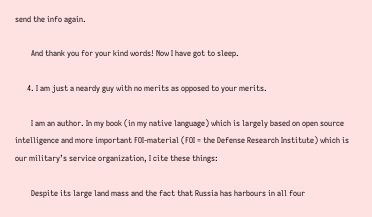send the info again.

        And thank you for your kind words! Now I have got to sleep.

      4. I am just a neardy guy with no merits as opposed to your merits.

        I am an author. In my book (in my native language) which is largely based on open source intelligence and more important FOI-material (FOI = the Defense Research Institute) which is our military’s service organization, I cite these things:

        Despite its large land mass and the fact that Russia has harbours in all four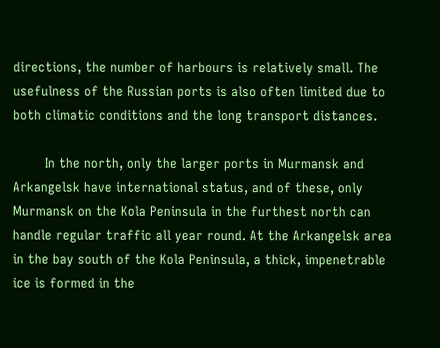directions, the number of harbours is relatively small. The usefulness of the Russian ports is also often limited due to both climatic conditions and the long transport distances.

        In the north, only the larger ports in Murmansk and Arkangelsk have international status, and of these, only Murmansk on the Kola Peninsula in the furthest north can handle regular traffic all year round. At the Arkangelsk area in the bay south of the Kola Peninsula, a thick, impenetrable ice is formed in the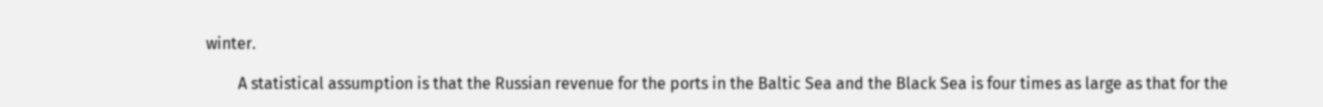winter.

        A statistical assumption is that the Russian revenue for the ports in the Baltic Sea and the Black Sea is four times as large as that for the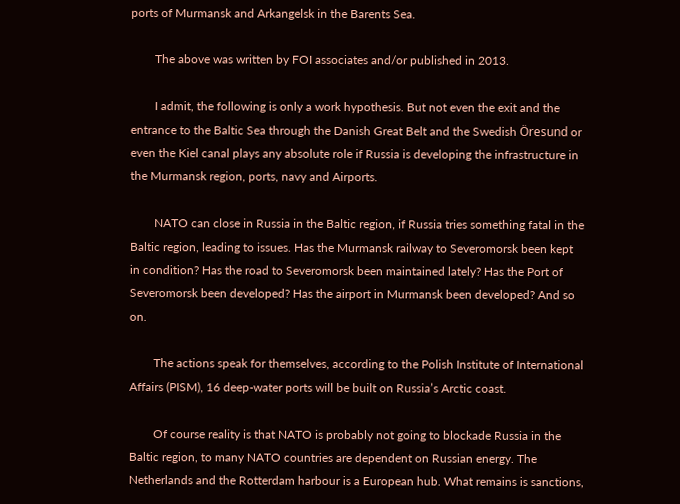ports of Murmansk and Arkangelsk in the Barents Sea.

        The above was written by FOI associates and/or published in 2013.

        I admit, the following is only a work hypothesis. But not even the exit and the entrance to the Baltic Sea through the Danish Great Belt and the Swedish Öresund or even the Kiel canal plays any absolute role if Russia is developing the infrastructure in the Murmansk region, ports, navy and Airports.

        NATO can close in Russia in the Baltic region, if Russia tries something fatal in the Baltic region, leading to issues. Has the Murmansk railway to Severomorsk been kept in condition? Has the road to Severomorsk been maintained lately? Has the Port of Severomorsk been developed? Has the airport in Murmansk been developed? And so on.

        The actions speak for themselves, according to the Polish Institute of International Affairs (PISM), 16 deep-water ports will be built on Russia’s Arctic coast.

        Of course reality is that NATO is probably not going to blockade Russia in the Baltic region, to many NATO countries are dependent on Russian energy. The Netherlands and the Rotterdam harbour is a European hub. What remains is sanctions,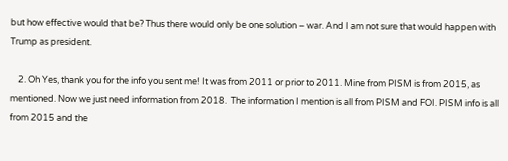but how effective would that be? Thus there would only be one solution – war. And I am not sure that would happen with Trump as president.

    2. Oh Yes, thank you for the info you sent me! It was from 2011 or prior to 2011. Mine from PISM is from 2015, as mentioned. Now we just need information from 2018.  The information I mention is all from PISM and FOI. PISM info is all from 2015 and the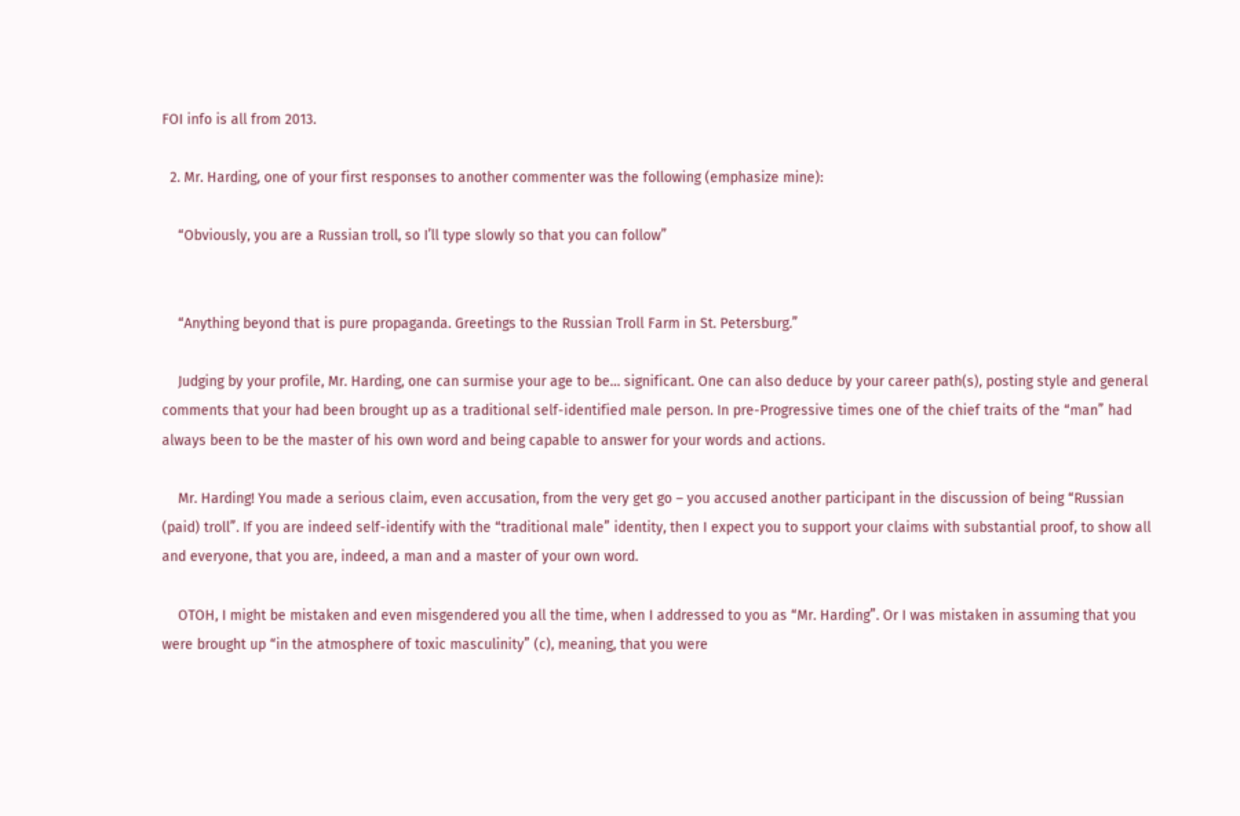FOI info is all from 2013.

  2. Mr. Harding, one of your first responses to another commenter was the following (emphasize mine):

    “Obviously, you are a Russian troll, so I’ll type slowly so that you can follow”


    “Anything beyond that is pure propaganda. Greetings to the Russian Troll Farm in St. Petersburg.”

    Judging by your profile, Mr. Harding, one can surmise your age to be… significant. One can also deduce by your career path(s), posting style and general comments that your had been brought up as a traditional self-identified male person. In pre-Progressive times one of the chief traits of the “man” had always been to be the master of his own word and being capable to answer for your words and actions.

    Mr. Harding! You made a serious claim, even accusation, from the very get go – you accused another participant in the discussion of being “Russian (paid) troll”. If you are indeed self-identify with the “traditional male” identity, then I expect you to support your claims with substantial proof, to show all and everyone, that you are, indeed, a man and a master of your own word.

    OTOH, I might be mistaken and even misgendered you all the time, when I addressed to you as “Mr. Harding”. Or I was mistaken in assuming that you were brought up “in the atmosphere of toxic masculinity” (c), meaning, that you were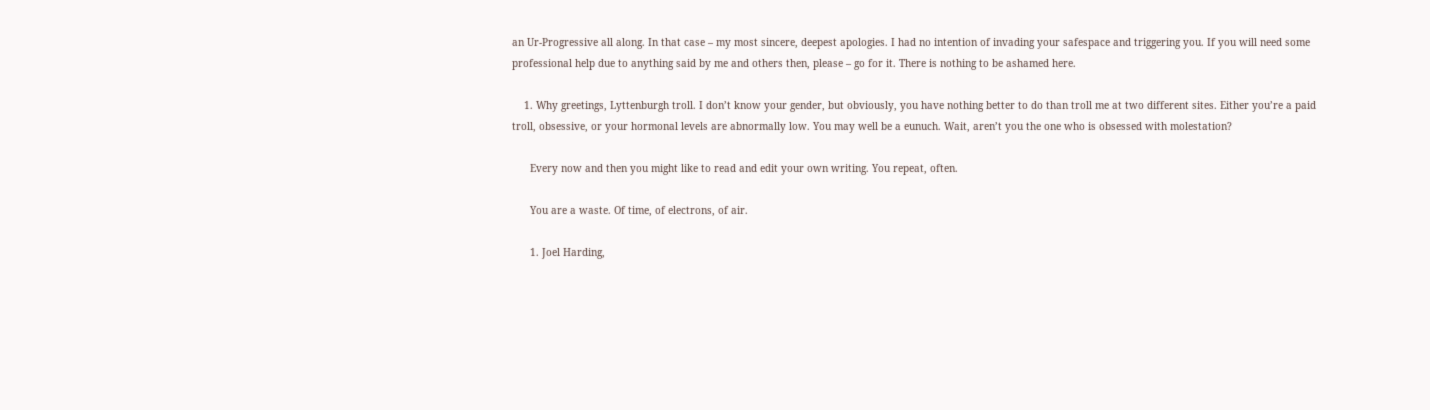an Ur-Progressive all along. In that case – my most sincere, deepest apologies. I had no intention of invading your safespace and triggering you. If you will need some professional help due to anything said by me and others then, please – go for it. There is nothing to be ashamed here.

    1. Why greetings, Lyttenburgh troll. I don’t know your gender, but obviously, you have nothing better to do than troll me at two different sites. Either you’re a paid troll, obsessive, or your hormonal levels are abnormally low. You may well be a eunuch. Wait, aren’t you the one who is obsessed with molestation?

      Every now and then you might like to read and edit your own writing. You repeat, often.

      You are a waste. Of time, of electrons, of air.

      1. Joel Harding,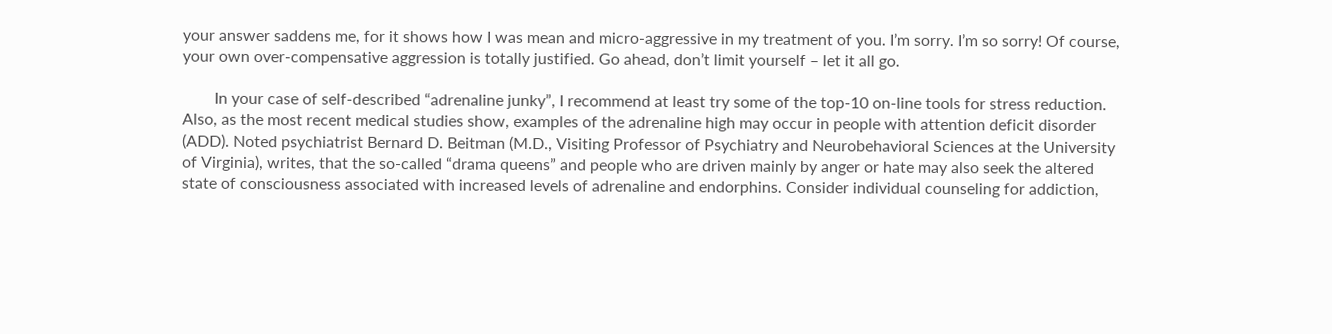your answer saddens me, for it shows how I was mean and micro-aggressive in my treatment of you. I’m sorry. I’m so sorry! Of course, your own over-compensative aggression is totally justified. Go ahead, don’t limit yourself – let it all go.

        In your case of self-described “adrenaline junky”, I recommend at least try some of the top-10 on-line tools for stress reduction. Also, as the most recent medical studies show, examples of the adrenaline high may occur in people with attention deficit disorder (ADD). Noted psychiatrist Bernard D. Beitman (M.D., Visiting Professor of Psychiatry and Neurobehavioral Sciences at the University of Virginia), writes, that the so-called “drama queens” and people who are driven mainly by anger or hate may also seek the altered state of consciousness associated with increased levels of adrenaline and endorphins. Consider individual counseling for addiction,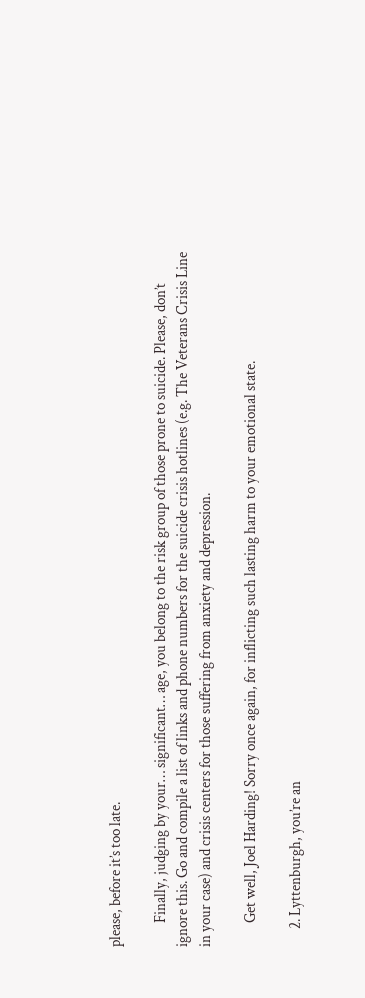please, before it’s too late.

        Finally, judging by your… significant… age, you belong to the risk group of those prone to suicide. Please, don’t ignore this. Go and compile a list of links and phone numbers for the suicide crisis hotlines (e.g. The Veterans Crisis Line in your case) and crisis centers for those suffering from anxiety and depression.

        Get well, Joel Harding! Sorry once again, for inflicting such lasting harm to your emotional state.

      2. Lyttenburgh, you’re an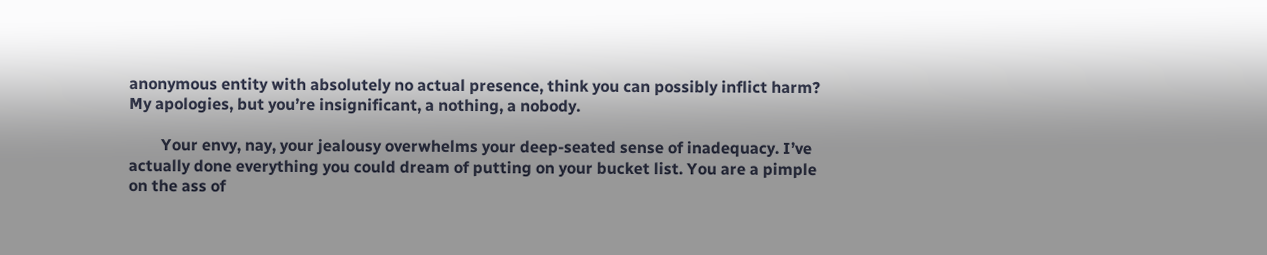anonymous entity with absolutely no actual presence, think you can possibly inflict harm? My apologies, but you’re insignificant, a nothing, a nobody.

        Your envy, nay, your jealousy overwhelms your deep-seated sense of inadequacy. I’ve actually done everything you could dream of putting on your bucket list. You are a pimple on the ass of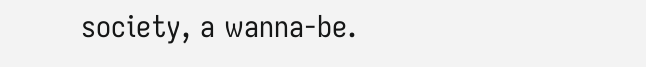society, a wanna-be.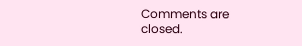Comments are closed.